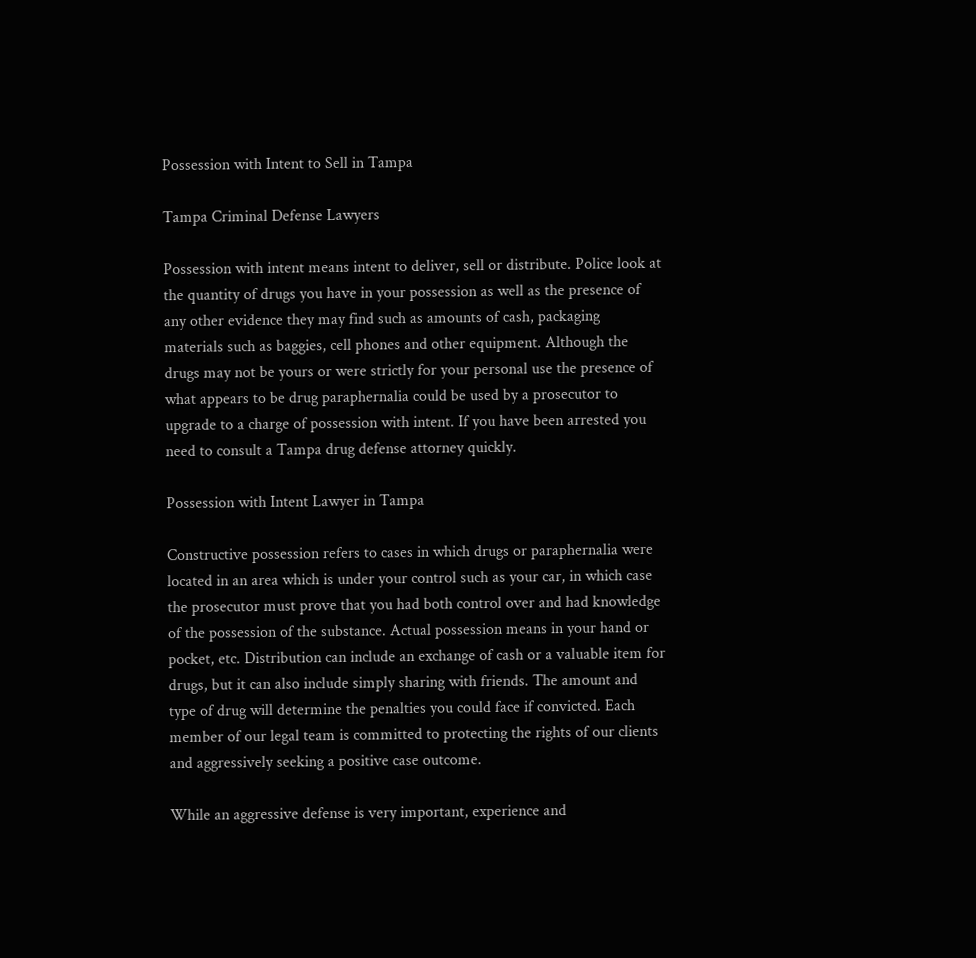Possession with Intent to Sell in Tampa

Tampa Criminal Defense Lawyers

Possession with intent means intent to deliver, sell or distribute. Police look at the quantity of drugs you have in your possession as well as the presence of any other evidence they may find such as amounts of cash, packaging materials such as baggies, cell phones and other equipment. Although the drugs may not be yours or were strictly for your personal use the presence of what appears to be drug paraphernalia could be used by a prosecutor to upgrade to a charge of possession with intent. If you have been arrested you need to consult a Tampa drug defense attorney quickly.

Possession with Intent Lawyer in Tampa

Constructive possession refers to cases in which drugs or paraphernalia were located in an area which is under your control such as your car, in which case the prosecutor must prove that you had both control over and had knowledge of the possession of the substance. Actual possession means in your hand or pocket, etc. Distribution can include an exchange of cash or a valuable item for drugs, but it can also include simply sharing with friends. The amount and type of drug will determine the penalties you could face if convicted. Each member of our legal team is committed to protecting the rights of our clients and aggressively seeking a positive case outcome.

While an aggressive defense is very important, experience and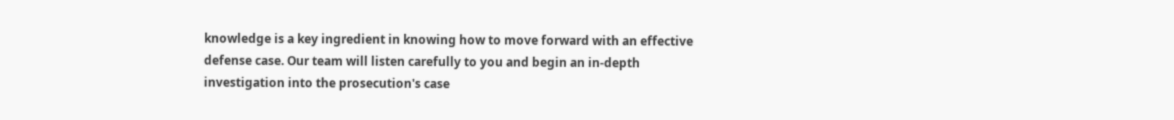knowledge is a key ingredient in knowing how to move forward with an effective defense case. Our team will listen carefully to you and begin an in-depth investigation into the prosecution's case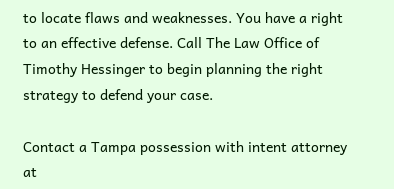to locate flaws and weaknesses. You have a right to an effective defense. Call The Law Office of Timothy Hessinger to begin planning the right strategy to defend your case.

Contact a Tampa possession with intent attorney at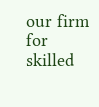our firm for skilled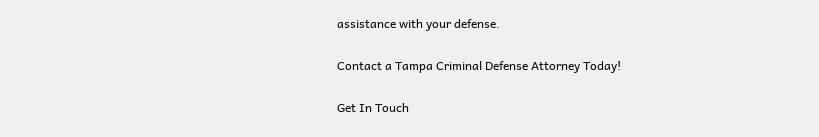assistance with your defense.

Contact a Tampa Criminal Defense Attorney Today!

Get In Touch